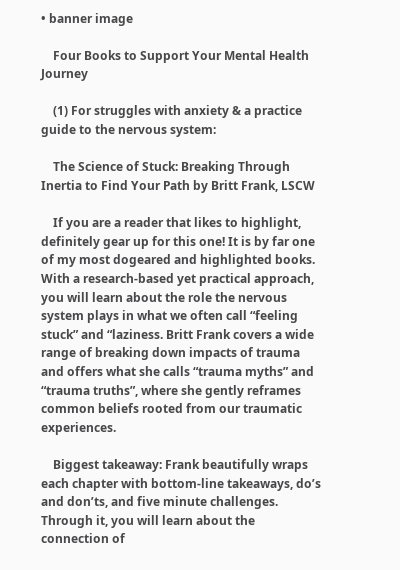• banner image

    Four Books to Support Your Mental Health Journey

    (1) For struggles with anxiety & a practice guide to the nervous system:

    The Science of Stuck: Breaking Through Inertia to Find Your Path by Britt Frank, LSCW

    If you are a reader that likes to highlight, definitely gear up for this one! It is by far one of my most dogeared and highlighted books. With a research-based yet practical approach, you will learn about the role the nervous system plays in what we often call “feeling stuck” and “laziness. Britt Frank covers a wide range of breaking down impacts of trauma and offers what she calls “trauma myths” and “trauma truths”, where she gently reframes common beliefs rooted from our traumatic experiences.

    Biggest takeaway: Frank beautifully wraps each chapter with bottom-line takeaways, do’s and don’ts, and five minute challenges. Through it, you will learn about the connection of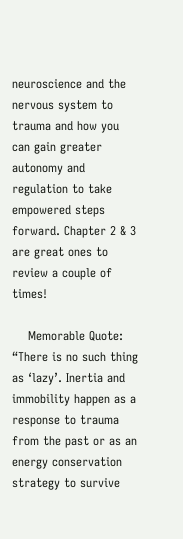neuroscience and the nervous system to trauma and how you can gain greater autonomy and regulation to take empowered steps forward. Chapter 2 & 3 are great ones to review a couple of times!

    Memorable Quote: “There is no such thing as ‘lazy’. Inertia and immobility happen as a response to trauma from the past or as an energy conservation strategy to survive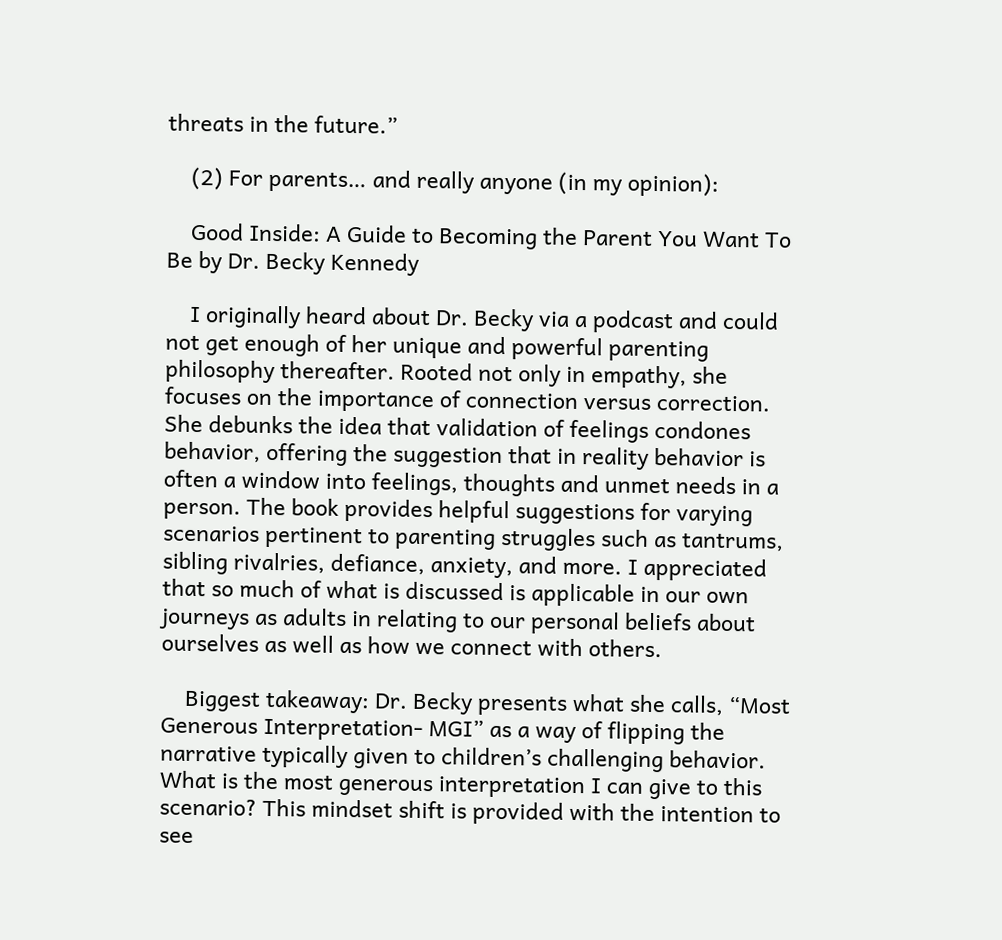threats in the future.”

    (2) For parents… and really anyone (in my opinion):

    Good Inside: A Guide to Becoming the Parent You Want To Be by Dr. Becky Kennedy

    I originally heard about Dr. Becky via a podcast and could not get enough of her unique and powerful parenting philosophy thereafter. Rooted not only in empathy, she focuses on the importance of connection versus correction. She debunks the idea that validation of feelings condones behavior, offering the suggestion that in reality behavior is often a window into feelings, thoughts and unmet needs in a person. The book provides helpful suggestions for varying scenarios pertinent to parenting struggles such as tantrums, sibling rivalries, defiance, anxiety, and more. I appreciated that so much of what is discussed is applicable in our own journeys as adults in relating to our personal beliefs about ourselves as well as how we connect with others.

    Biggest takeaway: Dr. Becky presents what she calls, “Most Generous Interpretation- MGI” as a way of flipping the narrative typically given to children’s challenging behavior. What is the most generous interpretation I can give to this scenario? This mindset shift is provided with the intention to see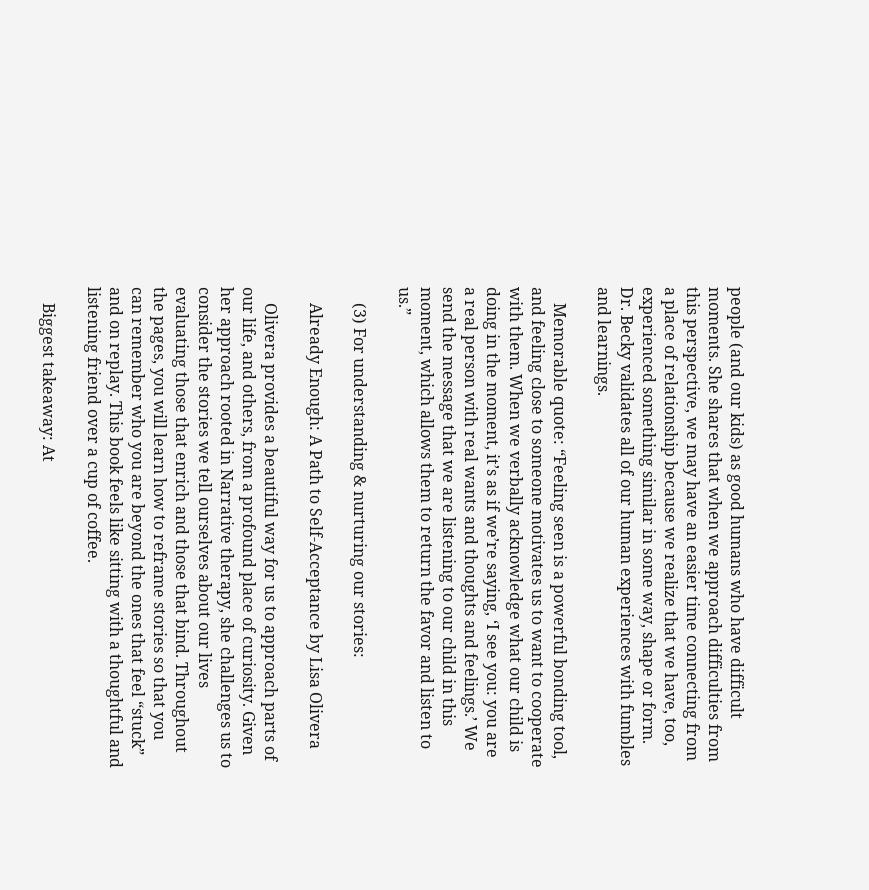people (and our kids) as good humans who have difficult moments. She shares that when we approach difficulties from this perspective, we may have an easier time connecting from a place of relationship because we realize that we have, too, experienced something similar in some way, shape or form. Dr. Becky validates all of our human experiences with fumbles and learnings.

    Memorable quote: “Feeling seen is a powerful bonding tool, and feeling close to someone motivates us to want to cooperate with them. When we verbally acknowledge what our child is doing in the moment, it’s as if we’re saying, ‘I see you: you are a real person with real wants and thoughts and feelings.’ We send the message that we are listening to our child in this moment, which allows them to return the favor and listen to us.”

    (3) For understanding & nurturing our stories:

    Already Enough: A Path to Self-Acceptance by Lisa Olivera

    Olivera provides a beautiful way for us to approach parts of our life, and others, from a profound place of curiosity. Given her approach rooted in Narrative therapy, she challenges us to consider the stories we tell ourselves about our lives evaluating those that enrich and those that bind. Throughout the pages, you will learn how to reframe stories so that you can remember who you are beyond the ones that feel “stuck” and on replay. This book feels like sitting with a thoughtful and listening friend over a cup of coffee.

    Biggest takeaway: At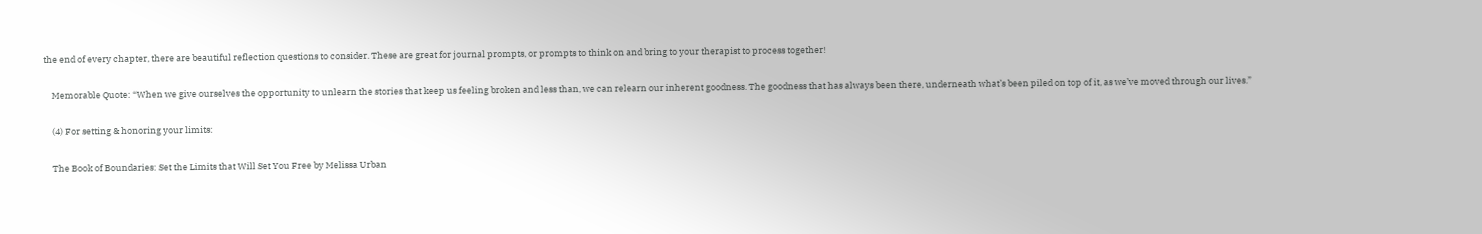the end of every chapter, there are beautiful reflection questions to consider. These are great for journal prompts, or prompts to think on and bring to your therapist to process together!

    Memorable Quote: “When we give ourselves the opportunity to unlearn the stories that keep us feeling broken and less than, we can relearn our inherent goodness. The goodness that has always been there, underneath what’s been piled on top of it, as we’ve moved through our lives.”

    (4) For setting & honoring your limits:

    The Book of Boundaries: Set the Limits that Will Set You Free by Melissa Urban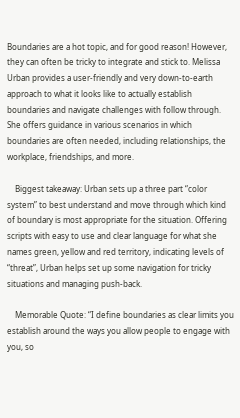Boundaries are a hot topic, and for good reason! However, they can often be tricky to integrate and stick to. Melissa Urban provides a user-friendly and very down-to-earth approach to what it looks like to actually establish boundaries and navigate challenges with follow through. She offers guidance in various scenarios in which boundaries are often needed, including relationships, the workplace, friendships, and more.

    Biggest takeaway: Urban sets up a three part “color system” to best understand and move through which kind of boundary is most appropriate for the situation. Offering scripts with easy to use and clear language for what she names green, yellow and red territory, indicating levels of “threat”, Urban helps set up some navigation for tricky situations and managing push-back.

    Memorable Quote: “I define boundaries as clear limits you establish around the ways you allow people to engage with you, so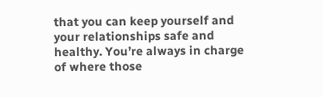that you can keep yourself and your relationships safe and healthy. You’re always in charge of where those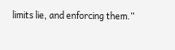limits lie, and enforcing them.”